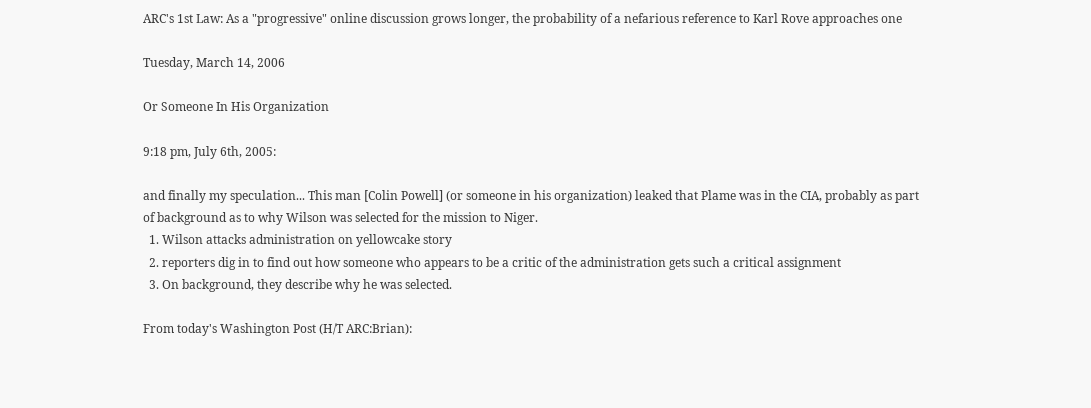ARC's 1st Law: As a "progressive" online discussion grows longer, the probability of a nefarious reference to Karl Rove approaches one

Tuesday, March 14, 2006

Or Someone In His Organization

9:18 pm, July 6th, 2005:

and finally my speculation... This man [Colin Powell] (or someone in his organization) leaked that Plame was in the CIA, probably as part of background as to why Wilson was selected for the mission to Niger.
  1. Wilson attacks administration on yellowcake story
  2. reporters dig in to find out how someone who appears to be a critic of the administration gets such a critical assignment
  3. On background, they describe why he was selected.

From today's Washington Post (H/T ARC:Brian):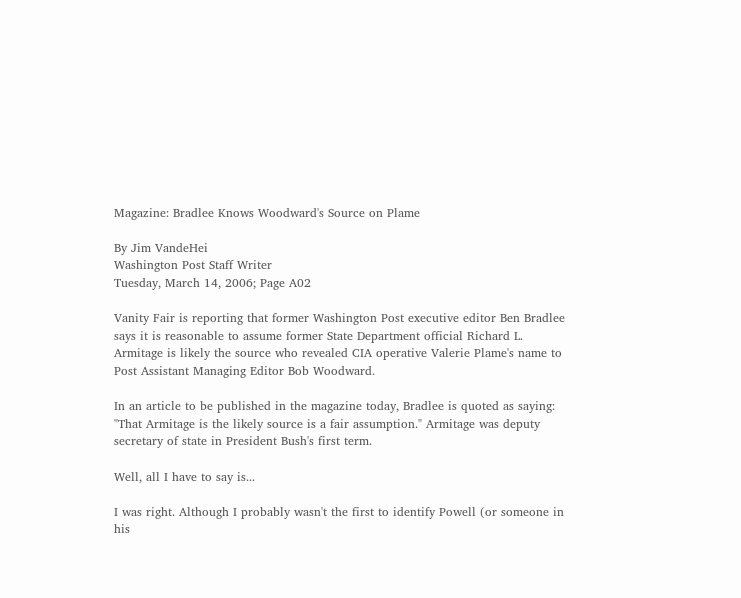Magazine: Bradlee Knows Woodward's Source on Plame

By Jim VandeHei
Washington Post Staff Writer
Tuesday, March 14, 2006; Page A02

Vanity Fair is reporting that former Washington Post executive editor Ben Bradlee says it is reasonable to assume former State Department official Richard L. Armitage is likely the source who revealed CIA operative Valerie Plame's name to Post Assistant Managing Editor Bob Woodward.

In an article to be published in the magazine today, Bradlee is quoted as saying: "That Armitage is the likely source is a fair assumption." Armitage was deputy secretary of state in President Bush's first term.

Well, all I have to say is...

I was right. Although I probably wasn't the first to identify Powell (or someone in his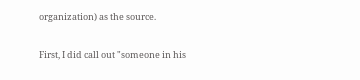organization) as the source.

First, I did call out "someone in his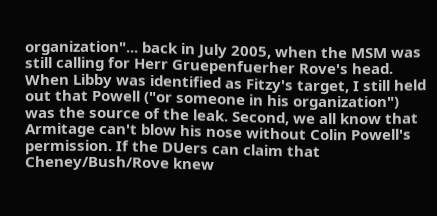organization"... back in July 2005, when the MSM was still calling for Herr Gruepenfuerher Rove's head. When Libby was identified as Fitzy's target, I still held out that Powell ("or someone in his organization") was the source of the leak. Second, we all know that Armitage can't blow his nose without Colin Powell's permission. If the DUers can claim that Cheney/Bush/Rove knew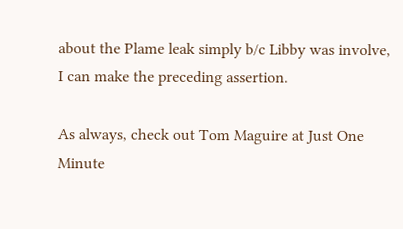about the Plame leak simply b/c Libby was involve, I can make the preceding assertion.

As always, check out Tom Maguire at Just One Minute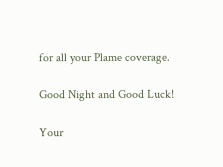for all your Plame coverage.

Good Night and Good Luck!

Your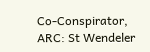Co-Conspirator,
ARC: St Wendeler